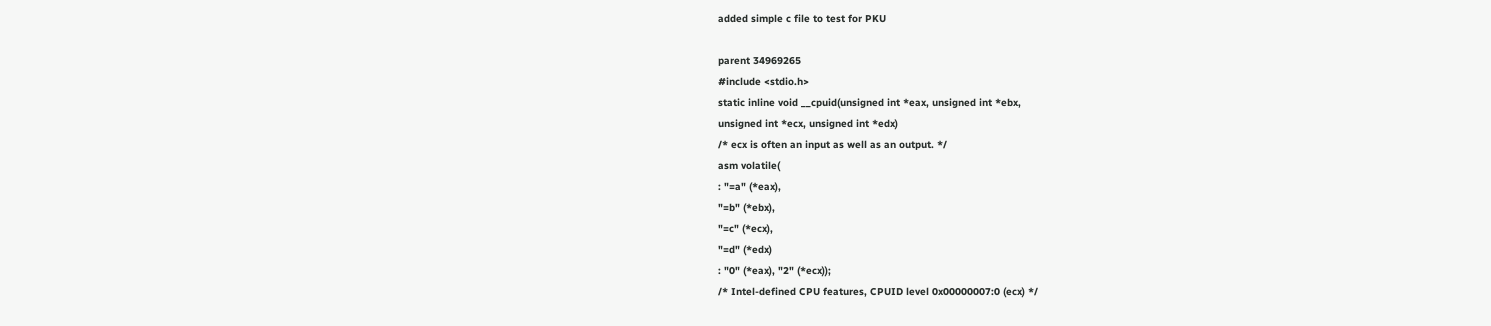added simple c file to test for PKU

parent 34969265
#include <stdio.h>
static inline void __cpuid(unsigned int *eax, unsigned int *ebx,
unsigned int *ecx, unsigned int *edx)
/* ecx is often an input as well as an output. */
asm volatile(
: "=a" (*eax),
"=b" (*ebx),
"=c" (*ecx),
"=d" (*edx)
: "0" (*eax), "2" (*ecx));
/* Intel-defined CPU features, CPUID level 0x00000007:0 (ecx) */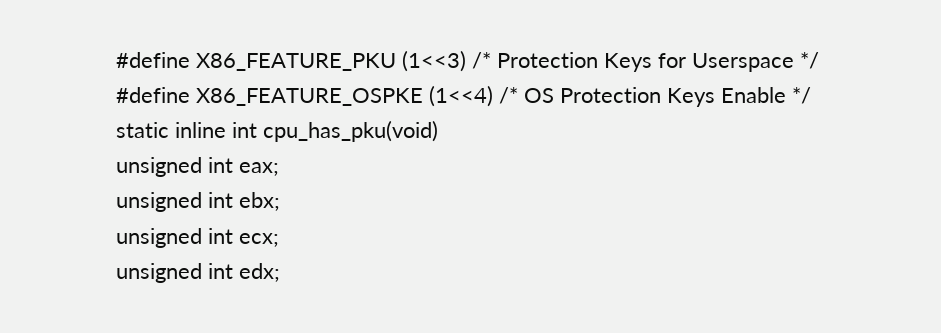#define X86_FEATURE_PKU (1<<3) /* Protection Keys for Userspace */
#define X86_FEATURE_OSPKE (1<<4) /* OS Protection Keys Enable */
static inline int cpu_has_pku(void)
unsigned int eax;
unsigned int ebx;
unsigned int ecx;
unsigned int edx;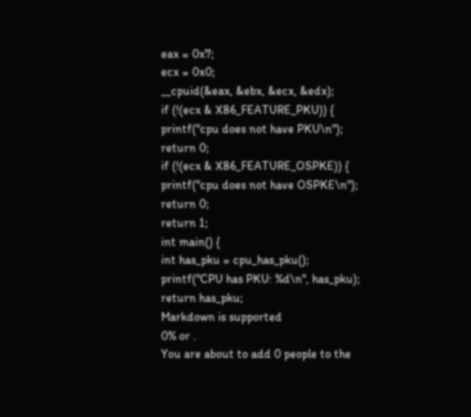eax = 0x7;
ecx = 0x0;
__cpuid(&eax, &ebx, &ecx, &edx);
if (!(ecx & X86_FEATURE_PKU)) {
printf("cpu does not have PKU\n");
return 0;
if (!(ecx & X86_FEATURE_OSPKE)) {
printf("cpu does not have OSPKE\n");
return 0;
return 1;
int main() {
int has_pku = cpu_has_pku();
printf("CPU has PKU: %d\n", has_pku);
return has_pku;
Markdown is supported
0% or .
You are about to add 0 people to the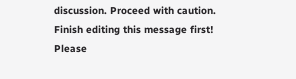discussion. Proceed with caution.
Finish editing this message first!
Please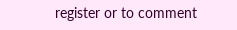register or to comment